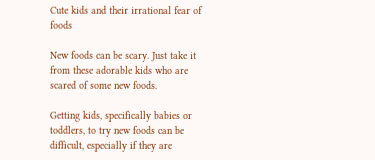Cute kids and their irrational fear of foods

New foods can be scary. Just take it from these adorable kids who are scared of some new foods.

Getting kids, specifically babies or toddlers, to try new foods can be difficult, especially if they are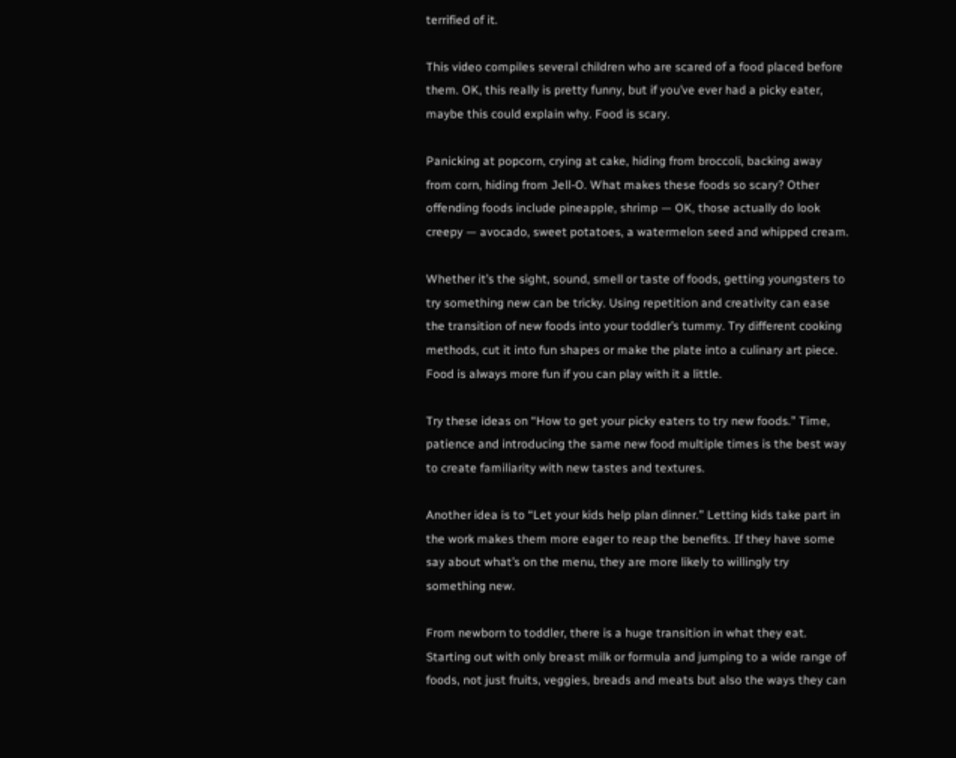terrified of it.

This video compiles several children who are scared of a food placed before them. OK, this really is pretty funny, but if you’ve ever had a picky eater, maybe this could explain why. Food is scary.

Panicking at popcorn, crying at cake, hiding from broccoli, backing away from corn, hiding from Jell-O. What makes these foods so scary? Other offending foods include pineapple, shrimp — OK, those actually do look creepy — avocado, sweet potatoes, a watermelon seed and whipped cream.

Whether it’s the sight, sound, smell or taste of foods, getting youngsters to try something new can be tricky. Using repetition and creativity can ease the transition of new foods into your toddler’s tummy. Try different cooking methods, cut it into fun shapes or make the plate into a culinary art piece. Food is always more fun if you can play with it a little.

Try these ideas on “How to get your picky eaters to try new foods.” Time, patience and introducing the same new food multiple times is the best way to create familiarity with new tastes and textures.

Another idea is to “Let your kids help plan dinner.” Letting kids take part in the work makes them more eager to reap the benefits. If they have some say about what’s on the menu, they are more likely to willingly try something new.

From newborn to toddler, there is a huge transition in what they eat. Starting out with only breast milk or formula and jumping to a wide range of foods, not just fruits, veggies, breads and meats but also the ways they can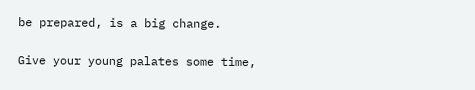be prepared, is a big change.

Give your young palates some time,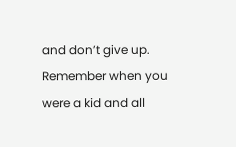and don’t give up. Remember when you were a kid and all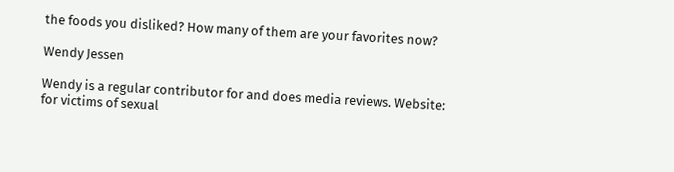the foods you disliked? How many of them are your favorites now?

Wendy Jessen

Wendy is a regular contributor for and does media reviews. Website: for victims of sexual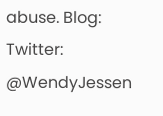abuse. Blog: Twitter: @WendyJessen